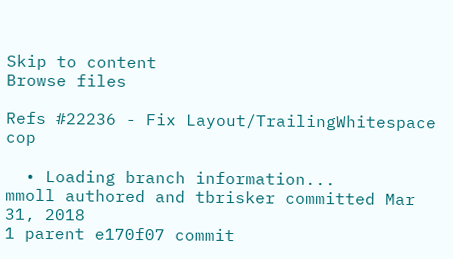Skip to content
Browse files

Refs #22236 - Fix Layout/TrailingWhitespace cop

  • Loading branch information...
mmoll authored and tbrisker committed Mar 31, 2018
1 parent e170f07 commit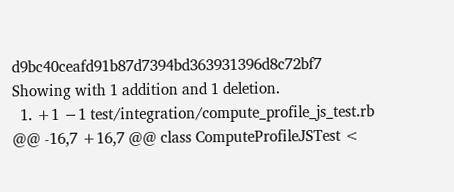d9bc40ceafd91b87d7394bd363931396d8c72bf7
Showing with 1 addition and 1 deletion.
  1. +1 −1 test/integration/compute_profile_js_test.rb
@@ -16,7 +16,7 @@ class ComputeProfileJSTest <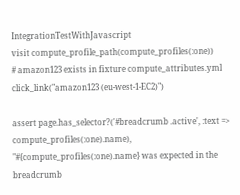IntegrationTestWithJavascript
visit compute_profile_path(compute_profiles(:one))
# amazon123 exists in fixture compute_attributes.yml
click_link("amazon123 (eu-west-1-EC2)")

assert page.has_selector?('#breadcrumb .active', :text => compute_profiles(:one).name), "#{compute_profiles(:one).name} was expected in the breadcrumb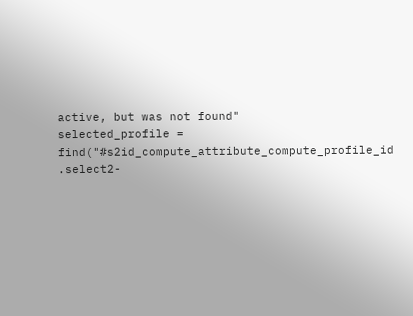active, but was not found"
selected_profile = find("#s2id_compute_attribute_compute_profile_id .select2-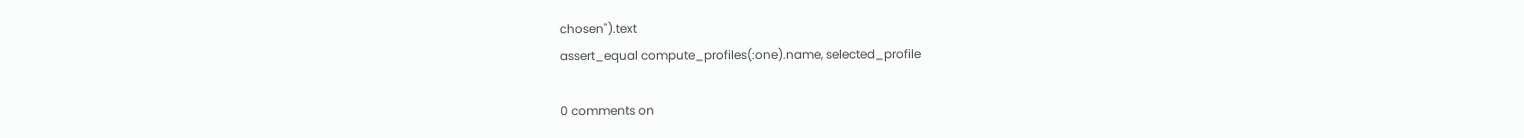chosen").text
assert_equal compute_profiles(:one).name, selected_profile

0 comments on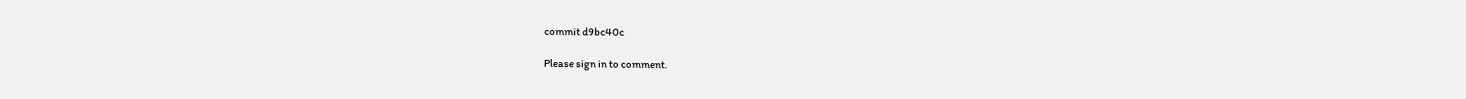commit d9bc40c

Please sign in to comment.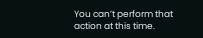You can’t perform that action at this time.